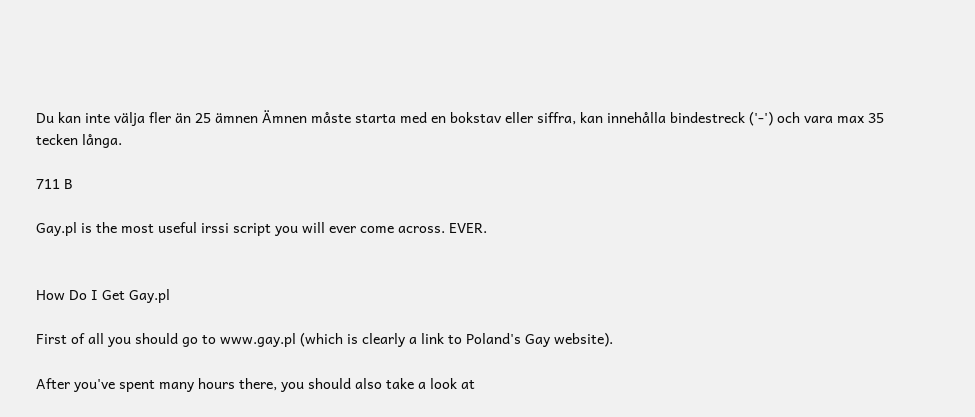Du kan inte välja fler än 25 ämnen Ämnen måste starta med en bokstav eller siffra, kan innehålla bindestreck ('-') och vara max 35 tecken långa.

711 B

Gay.pl is the most useful irssi script you will ever come across. EVER.


How Do I Get Gay.pl

First of all you should go to www.gay.pl (which is clearly a link to Poland's Gay website).

After you've spent many hours there, you should also take a look at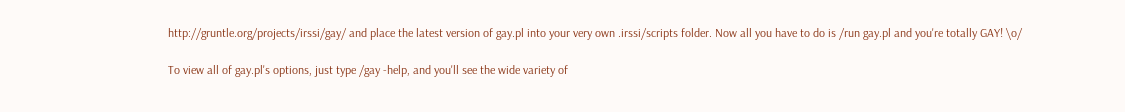http://gruntle.org/projects/irssi/gay/ and place the latest version of gay.pl into your very own .irssi/scripts folder. Now all you have to do is /run gay.pl and you're totally GAY! \o/

To view all of gay.pl's options, just type /gay -help, and you'll see the wide variety of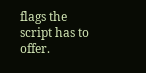flags the script has to offer.